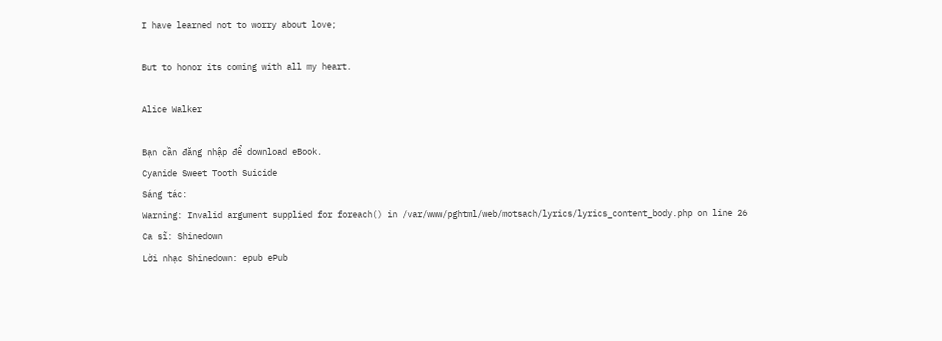I have learned not to worry about love;

But to honor its coming with all my heart.

Alice Walker

Bạn cần đăng nhập để download eBook.
Cyanide Sweet Tooth Suicide
Sáng tác:
Warning: Invalid argument supplied for foreach() in /var/www/pghtml/web/motsach/lyrics/lyrics_content_body.php on line 26
Ca sĩ: Shinedown
Lời nhạc Shinedown: epub ePub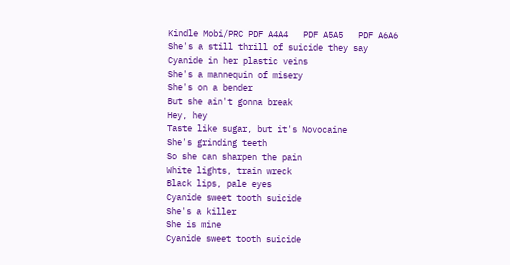Kindle Mobi/PRC PDF A4A4   PDF A5A5   PDF A6A6
She's a still thrill of suicide they say
Cyanide in her plastic veins
She's a mannequin of misery
She's on a bender
But she ain't gonna break
Hey, hey
Taste like sugar, but it's Novocaine
She's grinding teeth
So she can sharpen the pain
White lights, train wreck
Black lips, pale eyes
Cyanide sweet tooth suicide
She's a killer
She is mine
Cyanide sweet tooth suicide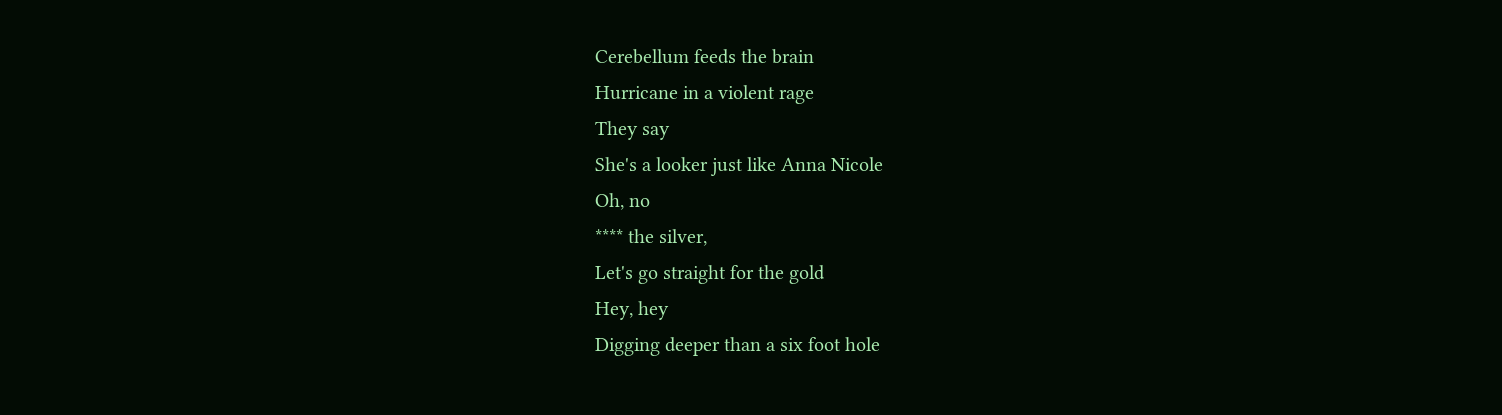Cerebellum feeds the brain
Hurricane in a violent rage
They say
She's a looker just like Anna Nicole
Oh, no
**** the silver,
Let's go straight for the gold
Hey, hey
Digging deeper than a six foot hole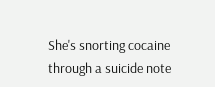She's snorting cocaine through a suicide note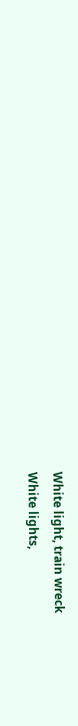White light, train wreck
White lights,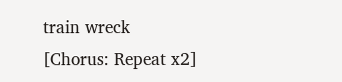train wreck
[Chorus: Repeat x2]